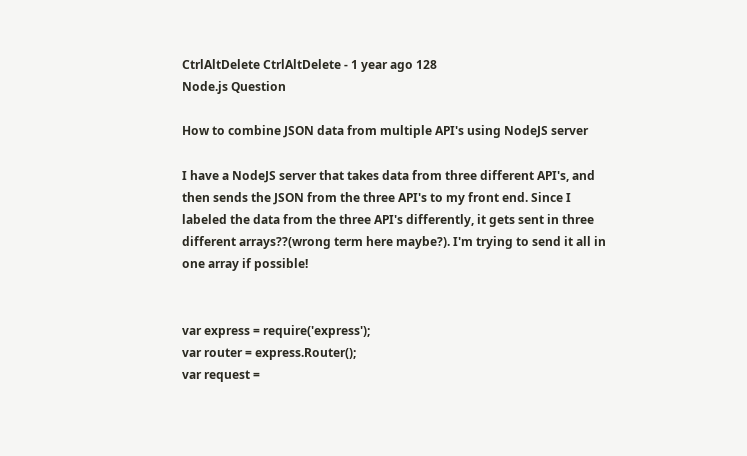CtrlAltDelete CtrlAltDelete - 1 year ago 128
Node.js Question

How to combine JSON data from multiple API's using NodeJS server

I have a NodeJS server that takes data from three different API's, and then sends the JSON from the three API's to my front end. Since I labeled the data from the three API's differently, it gets sent in three different arrays??(wrong term here maybe?). I'm trying to send it all in one array if possible!


var express = require('express');
var router = express.Router();
var request =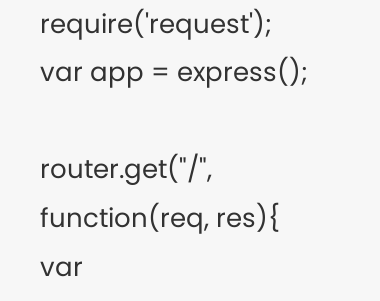require('request');
var app = express();

router.get("/", function(req, res){
var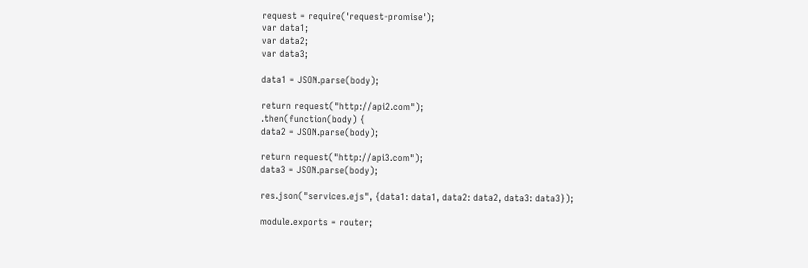request = require('request-promise');
var data1;
var data2;
var data3;

data1 = JSON.parse(body);

return request("http://api2.com");
.then(function(body) {
data2 = JSON.parse(body);

return request("http://api3.com");
data3 = JSON.parse(body);

res.json("services.ejs", {data1: data1, data2: data2, data3: data3});

module.exports = router;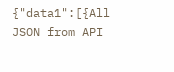{"data1":[{All JSON from API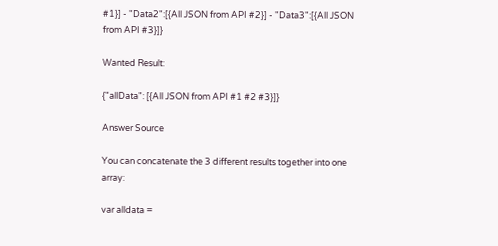#1}] - "Data2":[{All JSON from API #2}] - "Data3":[{All JSON from API #3}]}

Wanted Result:

{"allData": [{All JSON from API #1 #2 #3}]}

Answer Source

You can concatenate the 3 different results together into one array:

var alldata =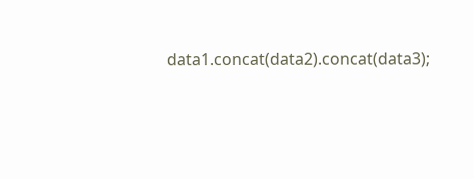data1.concat(data2).concat(data3);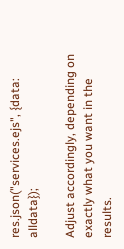res.json("services.ejs", {data: alldata});

Adjust accordingly, depending on exactly what you want in the results.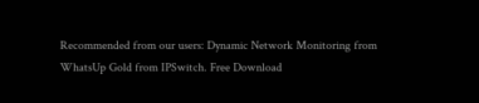Recommended from our users: Dynamic Network Monitoring from WhatsUp Gold from IPSwitch. Free Download